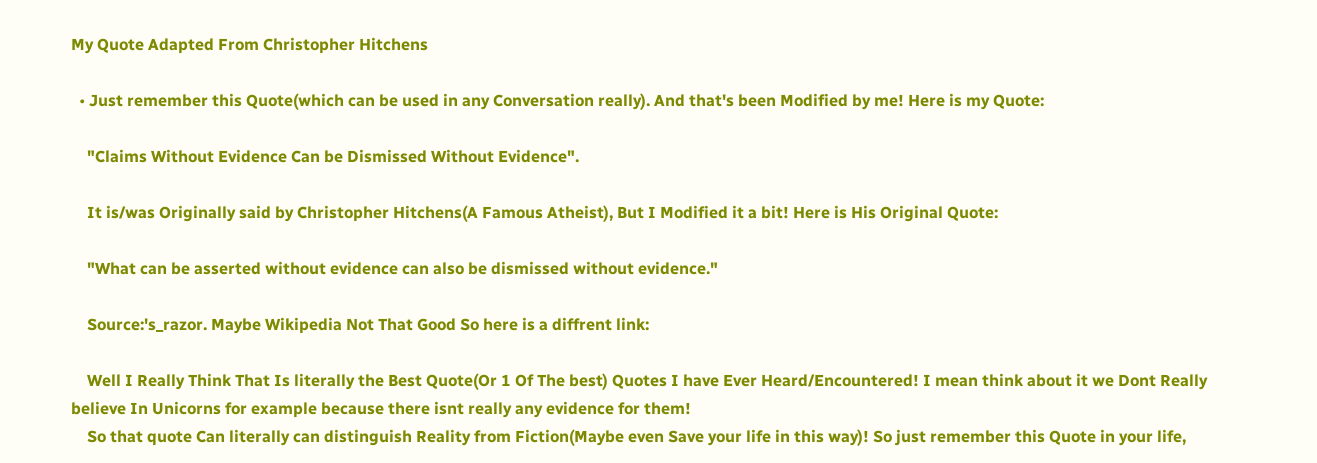My Quote Adapted From Christopher Hitchens

  • Just remember this Quote(which can be used in any Conversation really). And that's been Modified by me! Here is my Quote:

    "Claims Without Evidence Can be Dismissed Without Evidence".

    It is/was Originally said by Christopher Hitchens(A Famous Atheist), But I Modified it a bit! Here is His Original Quote:

    "What can be asserted without evidence can also be dismissed without evidence."

    Source:'s_razor. Maybe Wikipedia Not That Good So here is a diffrent link:

    Well I Really Think That Is literally the Best Quote(Or 1 Of The best) Quotes I have Ever Heard/Encountered! I mean think about it we Dont Really believe In Unicorns for example because there isnt really any evidence for them!
    So that quote Can literally can distinguish Reality from Fiction(Maybe even Save your life in this way)! So just remember this Quote in your life,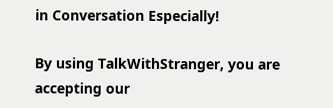in Conversation Especially!

By using TalkWithStranger, you are accepting our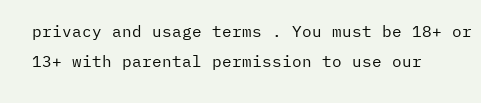privacy and usage terms . You must be 18+ or 13+ with parental permission to use our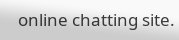online chatting site.